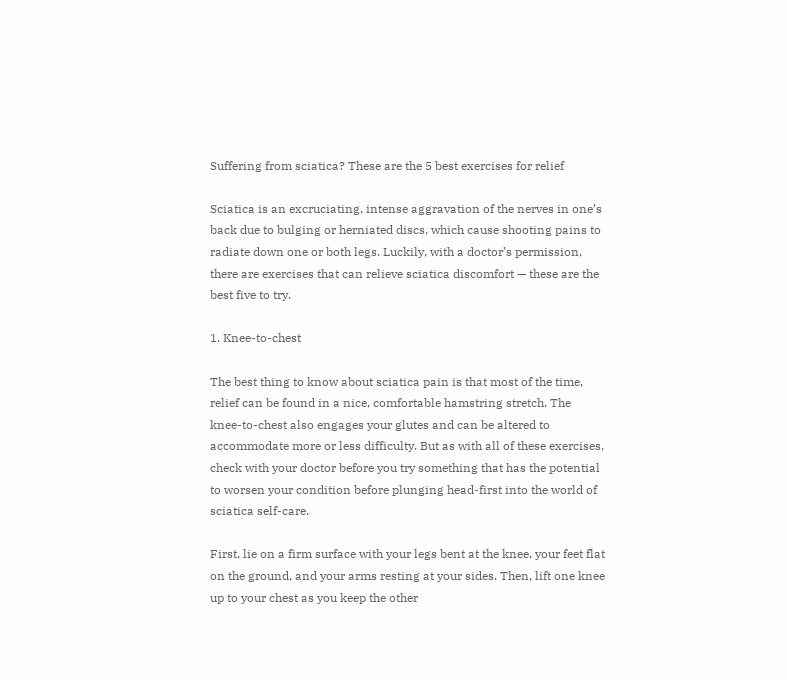Suffering from sciatica? These are the 5 best exercises for relief

Sciatica is an excruciating, intense aggravation of the nerves in one’s back due to bulging or herniated discs, which cause shooting pains to radiate down one or both legs. Luckily, with a doctor’s permission, there are exercises that can relieve sciatica discomfort — these are the best five to try.

1. Knee-to-chest

The best thing to know about sciatica pain is that most of the time, relief can be found in a nice, comfortable hamstring stretch. The knee-to-chest also engages your glutes and can be altered to accommodate more or less difficulty. But as with all of these exercises, check with your doctor before you try something that has the potential to worsen your condition before plunging head-first into the world of sciatica self-care.

First, lie on a firm surface with your legs bent at the knee, your feet flat on the ground, and your arms resting at your sides. Then, lift one knee up to your chest as you keep the other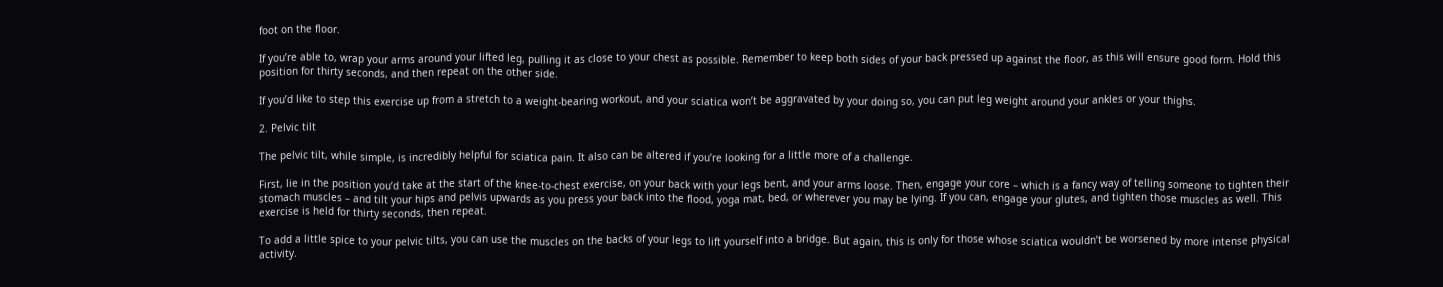foot on the floor.

If you’re able to, wrap your arms around your lifted leg, pulling it as close to your chest as possible. Remember to keep both sides of your back pressed up against the floor, as this will ensure good form. Hold this position for thirty seconds, and then repeat on the other side.

If you’d like to step this exercise up from a stretch to a weight-bearing workout, and your sciatica won’t be aggravated by your doing so, you can put leg weight around your ankles or your thighs.

2. Pelvic tilt

The pelvic tilt, while simple, is incredibly helpful for sciatica pain. It also can be altered if you’re looking for a little more of a challenge.

First, lie in the position you’d take at the start of the knee-to-chest exercise, on your back with your legs bent, and your arms loose. Then, engage your core – which is a fancy way of telling someone to tighten their stomach muscles – and tilt your hips and pelvis upwards as you press your back into the flood, yoga mat, bed, or wherever you may be lying. If you can, engage your glutes, and tighten those muscles as well. This exercise is held for thirty seconds, then repeat.

To add a little spice to your pelvic tilts, you can use the muscles on the backs of your legs to lift yourself into a bridge. But again, this is only for those whose sciatica wouldn’t be worsened by more intense physical activity.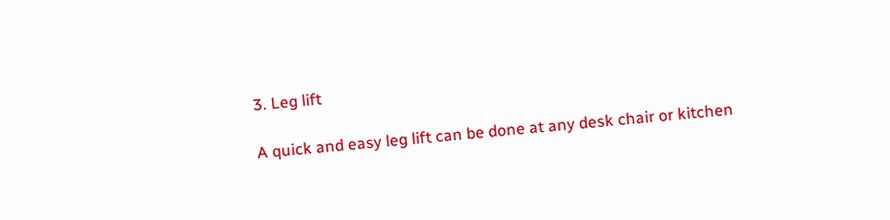3. Leg lift

A quick and easy leg lift can be done at any desk chair or kitchen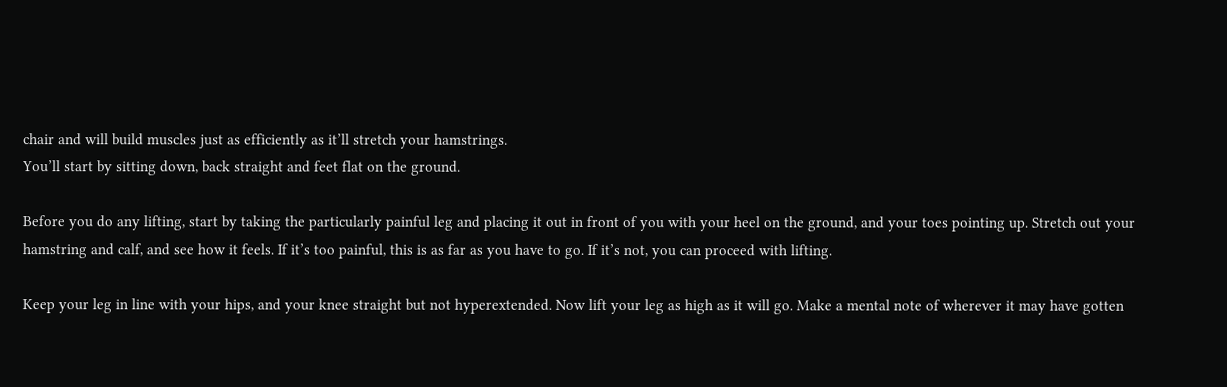chair and will build muscles just as efficiently as it’ll stretch your hamstrings.
You’ll start by sitting down, back straight and feet flat on the ground.

Before you do any lifting, start by taking the particularly painful leg and placing it out in front of you with your heel on the ground, and your toes pointing up. Stretch out your hamstring and calf, and see how it feels. If it’s too painful, this is as far as you have to go. If it’s not, you can proceed with lifting.

Keep your leg in line with your hips, and your knee straight but not hyperextended. Now lift your leg as high as it will go. Make a mental note of wherever it may have gotten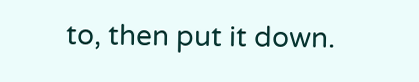to, then put it down.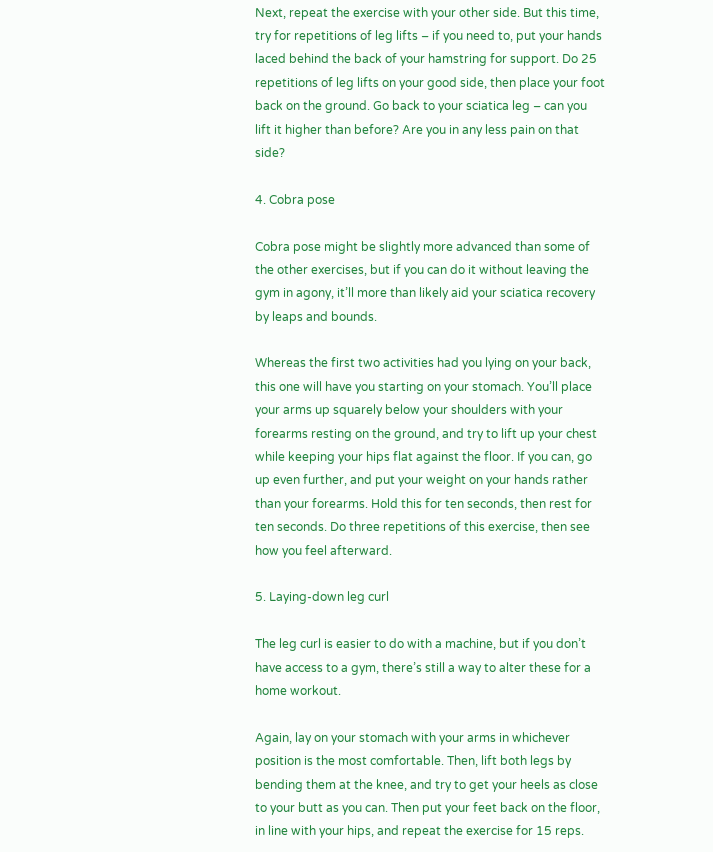Next, repeat the exercise with your other side. But this time, try for repetitions of leg lifts – if you need to, put your hands laced behind the back of your hamstring for support. Do 25 repetitions of leg lifts on your good side, then place your foot back on the ground. Go back to your sciatica leg – can you lift it higher than before? Are you in any less pain on that side?

4. Cobra pose

Cobra pose might be slightly more advanced than some of the other exercises, but if you can do it without leaving the gym in agony, it’ll more than likely aid your sciatica recovery by leaps and bounds.

Whereas the first two activities had you lying on your back, this one will have you starting on your stomach. You’ll place your arms up squarely below your shoulders with your forearms resting on the ground, and try to lift up your chest while keeping your hips flat against the floor. If you can, go up even further, and put your weight on your hands rather than your forearms. Hold this for ten seconds, then rest for ten seconds. Do three repetitions of this exercise, then see how you feel afterward.

5. Laying-down leg curl

The leg curl is easier to do with a machine, but if you don’t have access to a gym, there’s still a way to alter these for a home workout.

Again, lay on your stomach with your arms in whichever position is the most comfortable. Then, lift both legs by bending them at the knee, and try to get your heels as close to your butt as you can. Then put your feet back on the floor, in line with your hips, and repeat the exercise for 15 reps.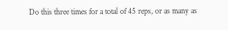Do this three times for a total of 45 reps, or as many as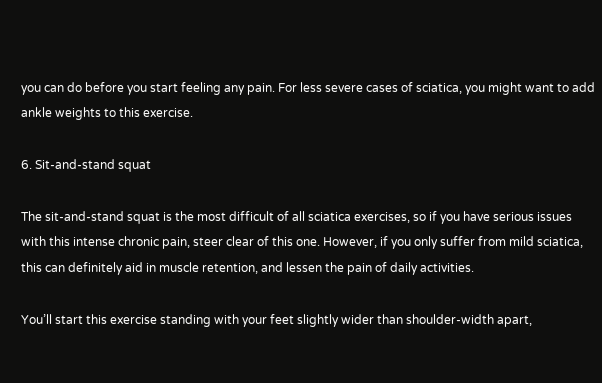you can do before you start feeling any pain. For less severe cases of sciatica, you might want to add ankle weights to this exercise.

6. Sit-and-stand squat

The sit-and-stand squat is the most difficult of all sciatica exercises, so if you have serious issues with this intense chronic pain, steer clear of this one. However, if you only suffer from mild sciatica, this can definitely aid in muscle retention, and lessen the pain of daily activities.

You’ll start this exercise standing with your feet slightly wider than shoulder-width apart,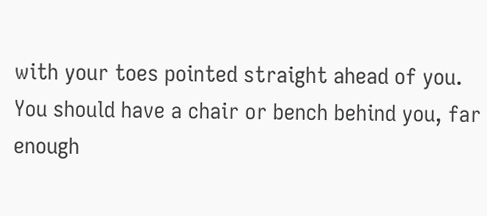with your toes pointed straight ahead of you. You should have a chair or bench behind you, far enough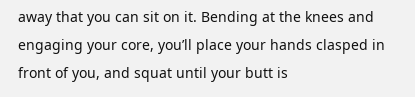away that you can sit on it. Bending at the knees and engaging your core, you’ll place your hands clasped in front of you, and squat until your butt is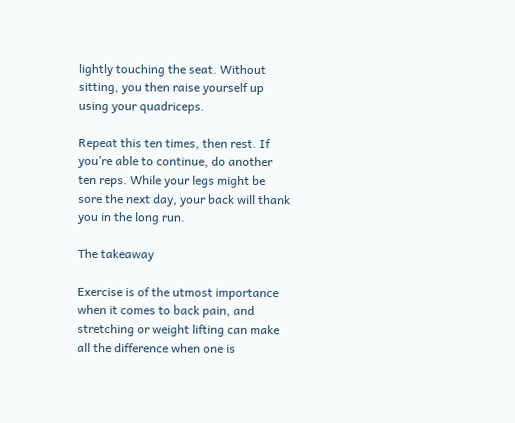lightly touching the seat. Without sitting, you then raise yourself up using your quadriceps.

Repeat this ten times, then rest. If you’re able to continue, do another ten reps. While your legs might be sore the next day, your back will thank you in the long run.

The takeaway

Exercise is of the utmost importance when it comes to back pain, and stretching or weight lifting can make all the difference when one is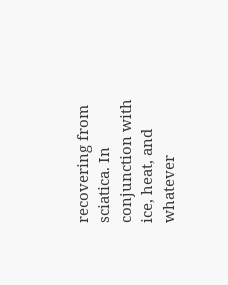recovering from sciatica. In conjunction with ice, heat, and whatever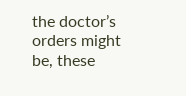the doctor’s orders might be, these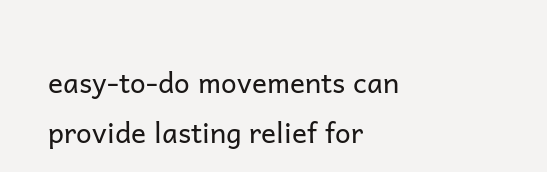easy-to-do movements can provide lasting relief for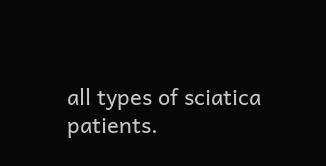all types of sciatica patients.